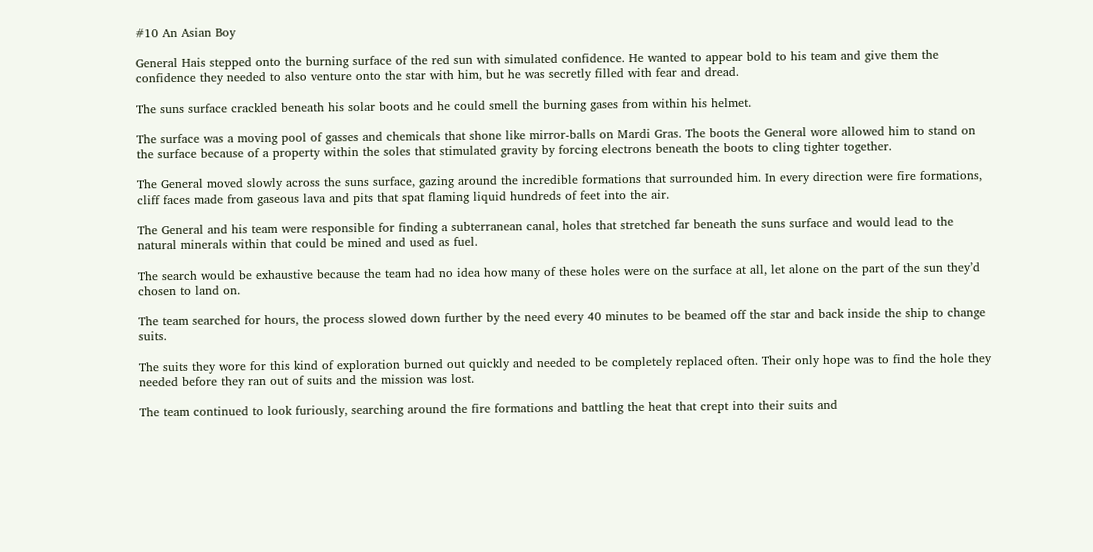#10 An Asian Boy

General Hais stepped onto the burning surface of the red sun with simulated confidence. He wanted to appear bold to his team and give them the confidence they needed to also venture onto the star with him, but he was secretly filled with fear and dread.

The suns surface crackled beneath his solar boots and he could smell the burning gases from within his helmet.

The surface was a moving pool of gasses and chemicals that shone like mirror-balls on Mardi Gras. The boots the General wore allowed him to stand on the surface because of a property within the soles that stimulated gravity by forcing electrons beneath the boots to cling tighter together.

The General moved slowly across the suns surface, gazing around the incredible formations that surrounded him. In every direction were fire formations, cliff faces made from gaseous lava and pits that spat flaming liquid hundreds of feet into the air.

The General and his team were responsible for finding a subterranean canal, holes that stretched far beneath the suns surface and would lead to the natural minerals within that could be mined and used as fuel.

The search would be exhaustive because the team had no idea how many of these holes were on the surface at all, let alone on the part of the sun they’d chosen to land on.

The team searched for hours, the process slowed down further by the need every 40 minutes to be beamed off the star and back inside the ship to change suits.

The suits they wore for this kind of exploration burned out quickly and needed to be completely replaced often. Their only hope was to find the hole they needed before they ran out of suits and the mission was lost.

The team continued to look furiously, searching around the fire formations and battling the heat that crept into their suits and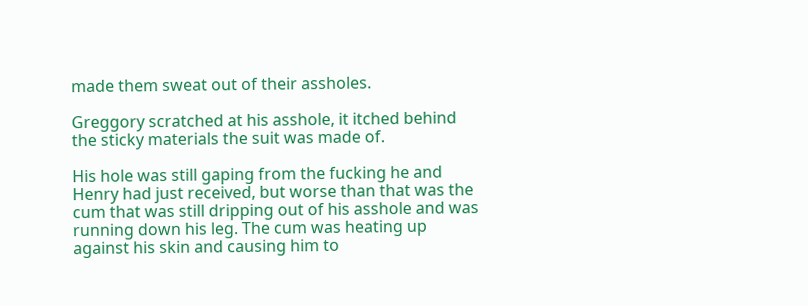made them sweat out of their assholes.

Greggory scratched at his asshole, it itched behind the sticky materials the suit was made of.

His hole was still gaping from the fucking he and Henry had just received, but worse than that was the cum that was still dripping out of his asshole and was running down his leg. The cum was heating up against his skin and causing him to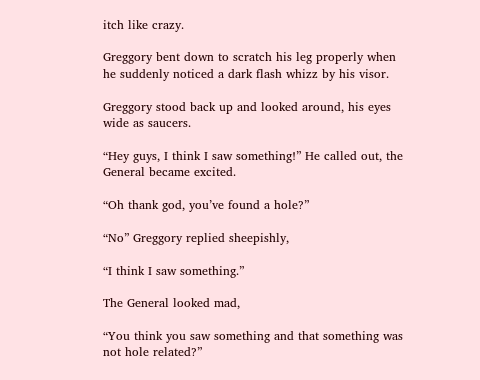itch like crazy.

Greggory bent down to scratch his leg properly when he suddenly noticed a dark flash whizz by his visor.

Greggory stood back up and looked around, his eyes wide as saucers.

“Hey guys, I think I saw something!” He called out, the General became excited.

“Oh thank god, you’ve found a hole?”

“No” Greggory replied sheepishly,

“I think I saw something.”

The General looked mad,

“You think you saw something and that something was not hole related?”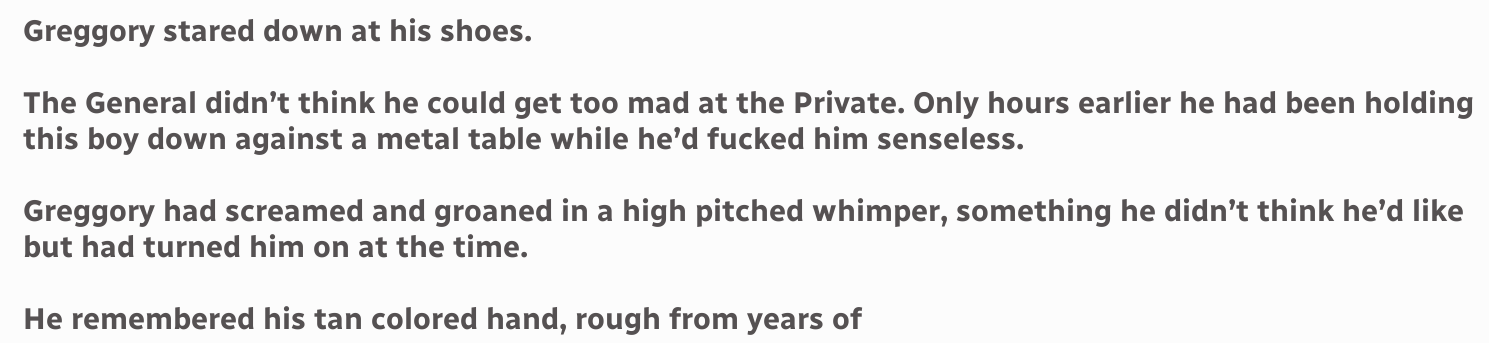Greggory stared down at his shoes.

The General didn’t think he could get too mad at the Private. Only hours earlier he had been holding this boy down against a metal table while he’d fucked him senseless.

Greggory had screamed and groaned in a high pitched whimper, something he didn’t think he’d like but had turned him on at the time.

He remembered his tan colored hand, rough from years of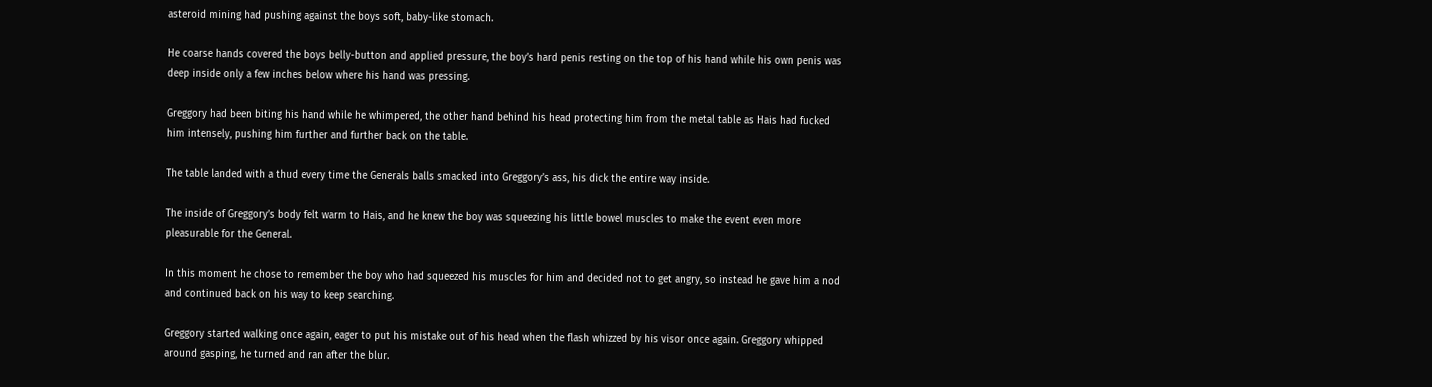asteroid mining had pushing against the boys soft, baby-like stomach.

He coarse hands covered the boys belly-button and applied pressure, the boy’s hard penis resting on the top of his hand while his own penis was deep inside only a few inches below where his hand was pressing.

Greggory had been biting his hand while he whimpered, the other hand behind his head protecting him from the metal table as Hais had fucked him intensely, pushing him further and further back on the table.

The table landed with a thud every time the Generals balls smacked into Greggory’s ass, his dick the entire way inside.

The inside of Greggory’s body felt warm to Hais, and he knew the boy was squeezing his little bowel muscles to make the event even more pleasurable for the General.

In this moment he chose to remember the boy who had squeezed his muscles for him and decided not to get angry, so instead he gave him a nod and continued back on his way to keep searching.

Greggory started walking once again, eager to put his mistake out of his head when the flash whizzed by his visor once again. Greggory whipped around gasping, he turned and ran after the blur.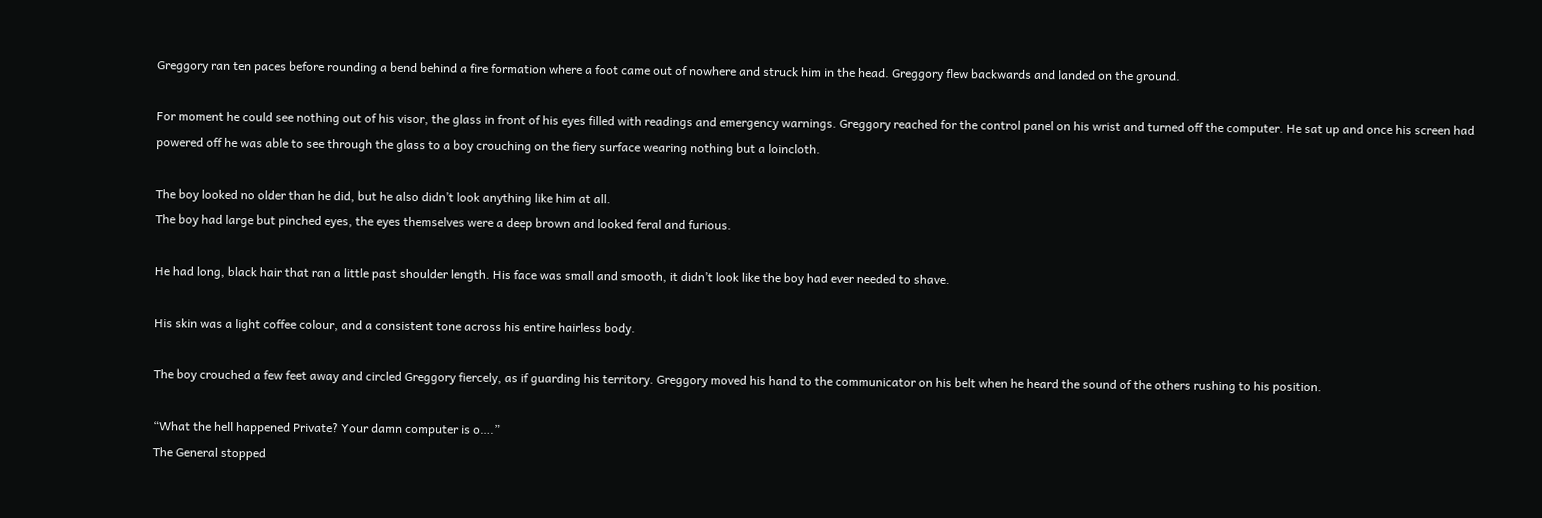Greggory ran ten paces before rounding a bend behind a fire formation where a foot came out of nowhere and struck him in the head. Greggory flew backwards and landed on the ground.

For moment he could see nothing out of his visor, the glass in front of his eyes filled with readings and emergency warnings. Greggory reached for the control panel on his wrist and turned off the computer. He sat up and once his screen had powered off he was able to see through the glass to a boy crouching on the fiery surface wearing nothing but a loincloth.

The boy looked no older than he did, but he also didn’t look anything like him at all.
The boy had large but pinched eyes, the eyes themselves were a deep brown and looked feral and furious.

He had long, black hair that ran a little past shoulder length. His face was small and smooth, it didn’t look like the boy had ever needed to shave.

His skin was a light coffee colour, and a consistent tone across his entire hairless body.

The boy crouched a few feet away and circled Greggory fiercely, as if guarding his territory. Greggory moved his hand to the communicator on his belt when he heard the sound of the others rushing to his position.

“What the hell happened Private? Your damn computer is o….”
The General stopped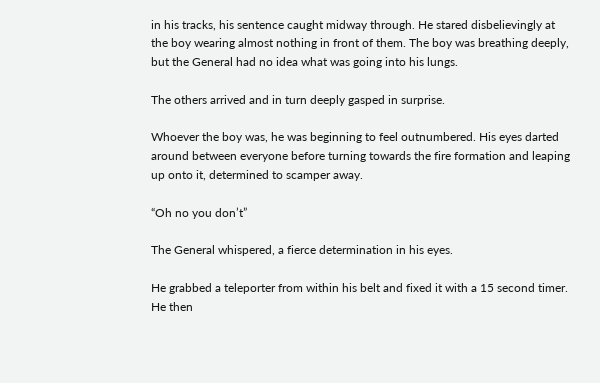in his tracks, his sentence caught midway through. He stared disbelievingly at the boy wearing almost nothing in front of them. The boy was breathing deeply, but the General had no idea what was going into his lungs.

The others arrived and in turn deeply gasped in surprise.

Whoever the boy was, he was beginning to feel outnumbered. His eyes darted around between everyone before turning towards the fire formation and leaping up onto it, determined to scamper away.

“Oh no you don’t”

The General whispered, a fierce determination in his eyes.

He grabbed a teleporter from within his belt and fixed it with a 15 second timer. He then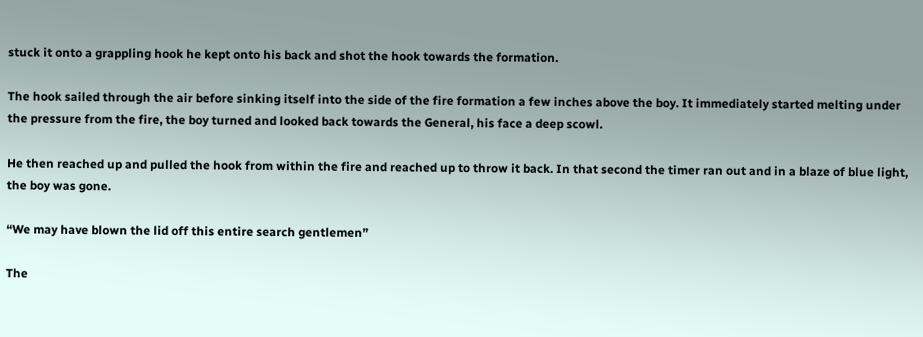stuck it onto a grappling hook he kept onto his back and shot the hook towards the formation.

The hook sailed through the air before sinking itself into the side of the fire formation a few inches above the boy. It immediately started melting under the pressure from the fire, the boy turned and looked back towards the General, his face a deep scowl.

He then reached up and pulled the hook from within the fire and reached up to throw it back. In that second the timer ran out and in a blaze of blue light, the boy was gone.

“We may have blown the lid off this entire search gentlemen”

The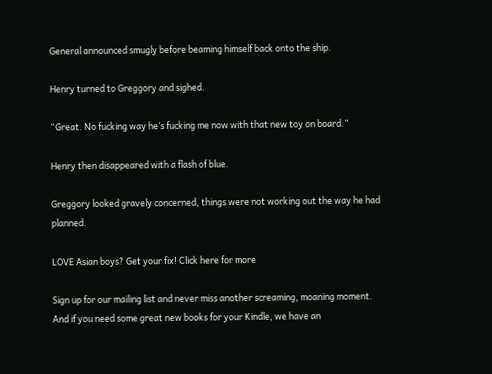General announced smugly before beaming himself back onto the ship.

Henry turned to Greggory and sighed.

“Great. No fucking way he’s fucking me now with that new toy on board.”

Henry then disappeared with a flash of blue.

Greggory looked gravely concerned, things were not working out the way he had planned.

LOVE Asian boys? Get your fix! Click here for more

Sign up for our mailing list and never miss another screaming, moaning moment.
And if you need some great new books for your Kindle, we have an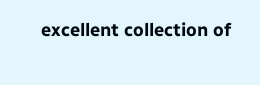excellent collection of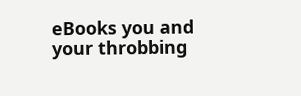eBooks you and your throbbing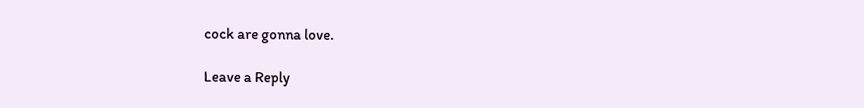cock are gonna love.

Leave a Reply